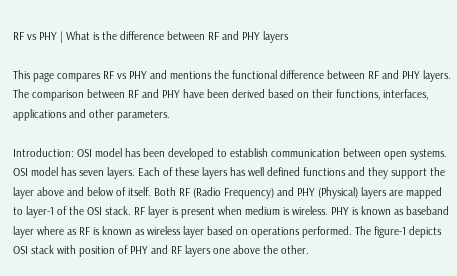RF vs PHY | What is the difference between RF and PHY layers

This page compares RF vs PHY and mentions the functional difference between RF and PHY layers. The comparison between RF and PHY have been derived based on their functions, interfaces, applications and other parameters.

Introduction: OSI model has been developed to establish communication between open systems. OSI model has seven layers. Each of these layers has well defined functions and they support the layer above and below of itself. Both RF (Radio Frequency) and PHY (Physical) layers are mapped to layer-1 of the OSI stack. RF layer is present when medium is wireless. PHY is known as baseband layer where as RF is known as wireless layer based on operations performed. The figure-1 depicts OSI stack with position of PHY and RF layers one above the other.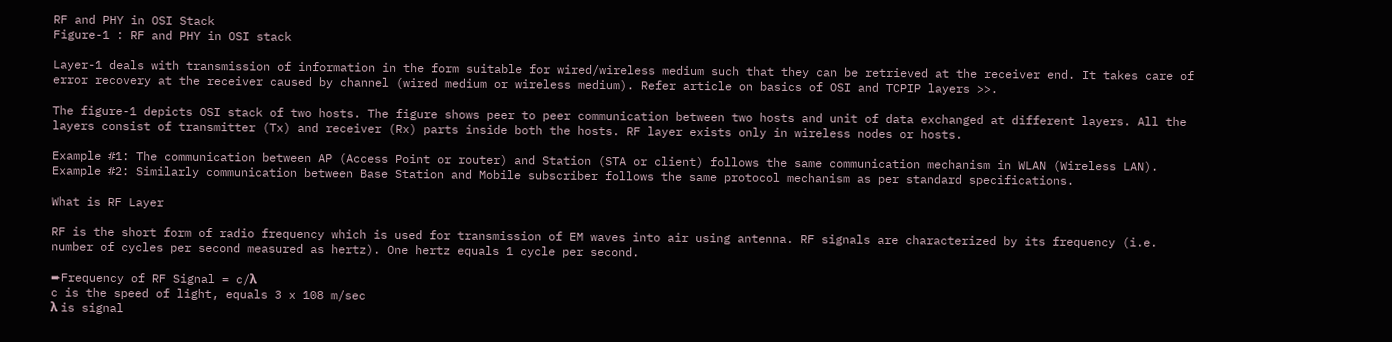RF and PHY in OSI Stack
Figure-1 : RF and PHY in OSI stack

Layer-1 deals with transmission of information in the form suitable for wired/wireless medium such that they can be retrieved at the receiver end. It takes care of error recovery at the receiver caused by channel (wired medium or wireless medium). Refer article on basics of OSI and TCPIP layers >>.

The figure-1 depicts OSI stack of two hosts. The figure shows peer to peer communication between two hosts and unit of data exchanged at different layers. All the layers consist of transmitter (Tx) and receiver (Rx) parts inside both the hosts. RF layer exists only in wireless nodes or hosts.

Example #1: The communication between AP (Access Point or router) and Station (STA or client) follows the same communication mechanism in WLAN (Wireless LAN).
Example #2: Similarly communication between Base Station and Mobile subscriber follows the same protocol mechanism as per standard specifications.

What is RF Layer

RF is the short form of radio frequency which is used for transmission of EM waves into air using antenna. RF signals are characterized by its frequency (i.e. number of cycles per second measured as hertz). One hertz equals 1 cycle per second.

➨Frequency of RF Signal = c/λ
c is the speed of light, equals 3 x 108 m/sec
λ is signal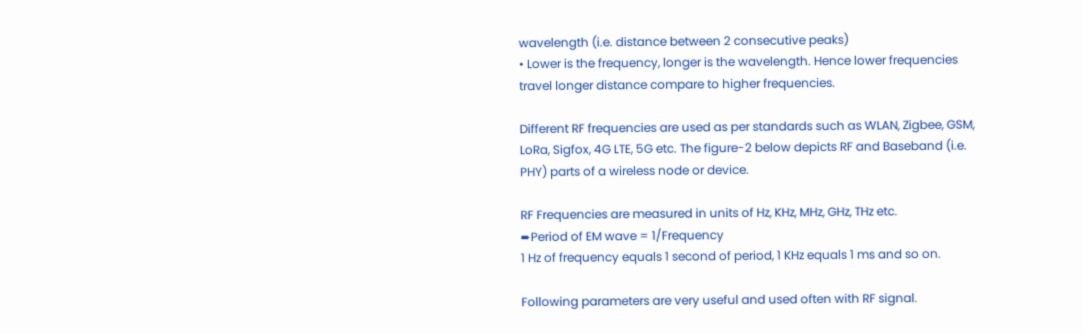wavelength (i.e. distance between 2 consecutive peaks)
• Lower is the frequency, longer is the wavelength. Hence lower frequencies travel longer distance compare to higher frequencies.

Different RF frequencies are used as per standards such as WLAN, Zigbee, GSM, LoRa, Sigfox, 4G LTE, 5G etc. The figure-2 below depicts RF and Baseband (i.e. PHY) parts of a wireless node or device.

RF Frequencies are measured in units of Hz, KHz, MHz, GHz, THz etc.
➨Period of EM wave = 1/Frequency
1 Hz of frequency equals 1 second of period, 1 KHz equals 1 ms and so on.

Following parameters are very useful and used often with RF signal.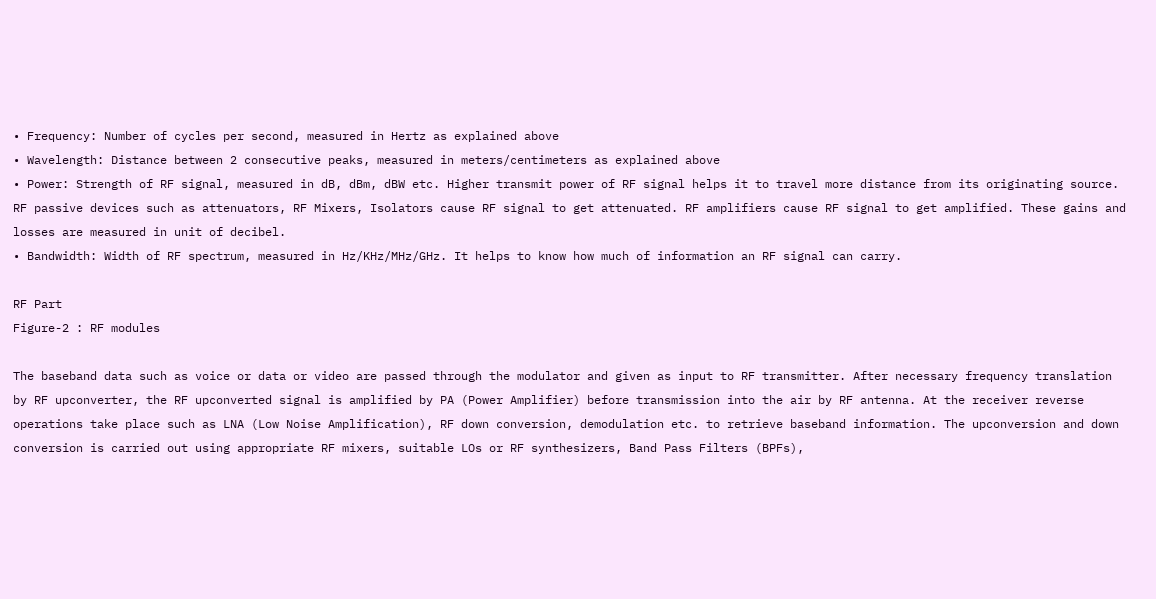• Frequency: Number of cycles per second, measured in Hertz as explained above
• Wavelength: Distance between 2 consecutive peaks, measured in meters/centimeters as explained above
• Power: Strength of RF signal, measured in dB, dBm, dBW etc. Higher transmit power of RF signal helps it to travel more distance from its originating source. RF passive devices such as attenuators, RF Mixers, Isolators cause RF signal to get attenuated. RF amplifiers cause RF signal to get amplified. These gains and losses are measured in unit of decibel.
• Bandwidth: Width of RF spectrum, measured in Hz/KHz/MHz/GHz. It helps to know how much of information an RF signal can carry.

RF Part
Figure-2 : RF modules

The baseband data such as voice or data or video are passed through the modulator and given as input to RF transmitter. After necessary frequency translation by RF upconverter, the RF upconverted signal is amplified by PA (Power Amplifier) before transmission into the air by RF antenna. At the receiver reverse operations take place such as LNA (Low Noise Amplification), RF down conversion, demodulation etc. to retrieve baseband information. The upconversion and down conversion is carried out using appropriate RF mixers, suitable LOs or RF synthesizers, Band Pass Filters (BPFs),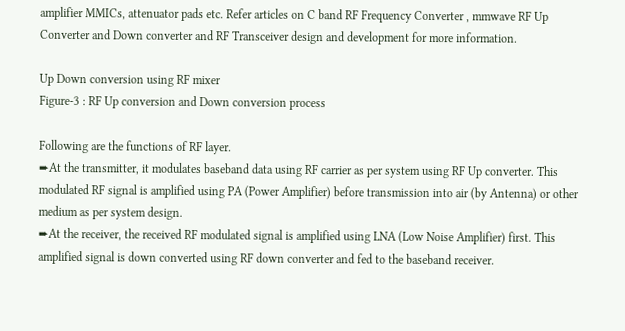amplifier MMICs, attenuator pads etc. Refer articles on C band RF Frequency Converter , mmwave RF Up Converter and Down converter and RF Transceiver design and development for more information.

Up Down conversion using RF mixer
Figure-3 : RF Up conversion and Down conversion process

Following are the functions of RF layer.
➨At the transmitter, it modulates baseband data using RF carrier as per system using RF Up converter. This modulated RF signal is amplified using PA (Power Amplifier) before transmission into air (by Antenna) or other medium as per system design.
➨At the receiver, the received RF modulated signal is amplified using LNA (Low Noise Amplifier) first. This amplified signal is down converted using RF down converter and fed to the baseband receiver.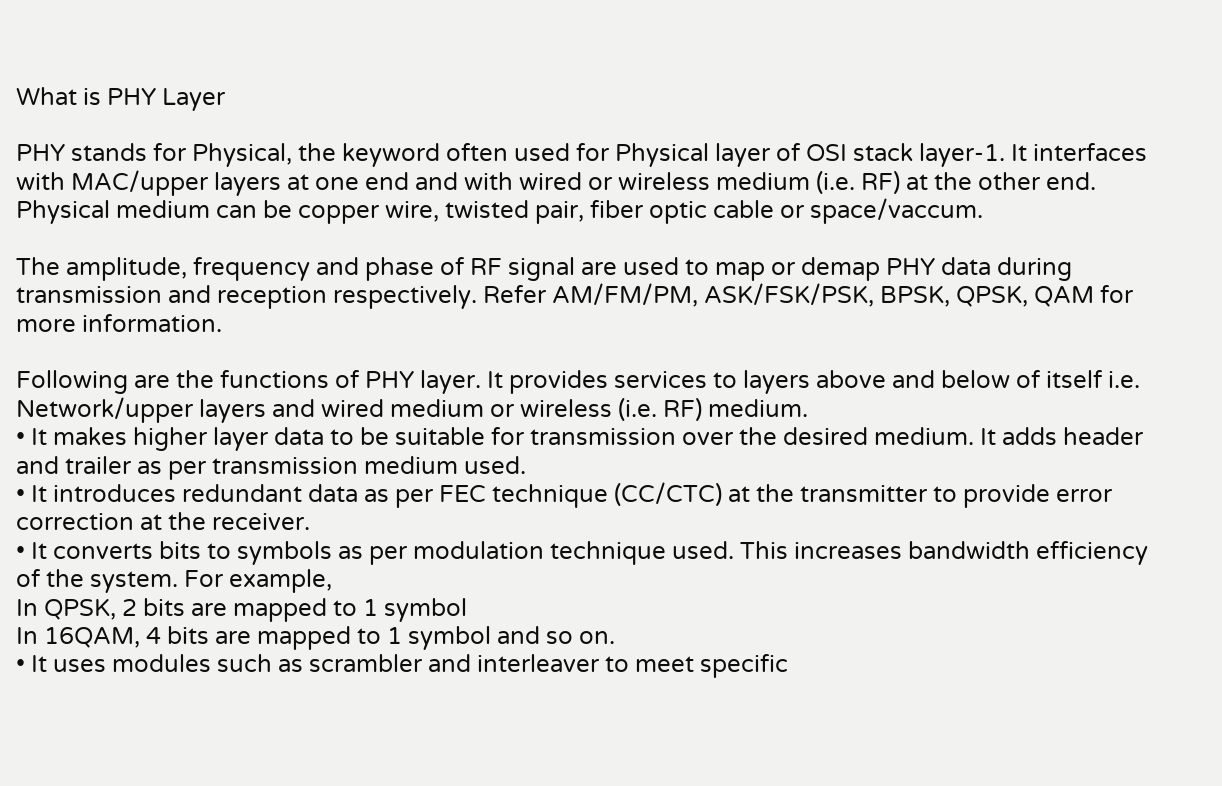What is PHY Layer

PHY stands for Physical, the keyword often used for Physical layer of OSI stack layer-1. It interfaces with MAC/upper layers at one end and with wired or wireless medium (i.e. RF) at the other end. Physical medium can be copper wire, twisted pair, fiber optic cable or space/vaccum.

The amplitude, frequency and phase of RF signal are used to map or demap PHY data during transmission and reception respectively. Refer AM/FM/PM, ASK/FSK/PSK, BPSK, QPSK, QAM for more information.

Following are the functions of PHY layer. It provides services to layers above and below of itself i.e. Network/upper layers and wired medium or wireless (i.e. RF) medium.
• It makes higher layer data to be suitable for transmission over the desired medium. It adds header and trailer as per transmission medium used.
• It introduces redundant data as per FEC technique (CC/CTC) at the transmitter to provide error correction at the receiver.
• It converts bits to symbols as per modulation technique used. This increases bandwidth efficiency of the system. For example,
In QPSK, 2 bits are mapped to 1 symbol
In 16QAM, 4 bits are mapped to 1 symbol and so on.
• It uses modules such as scrambler and interleaver to meet specific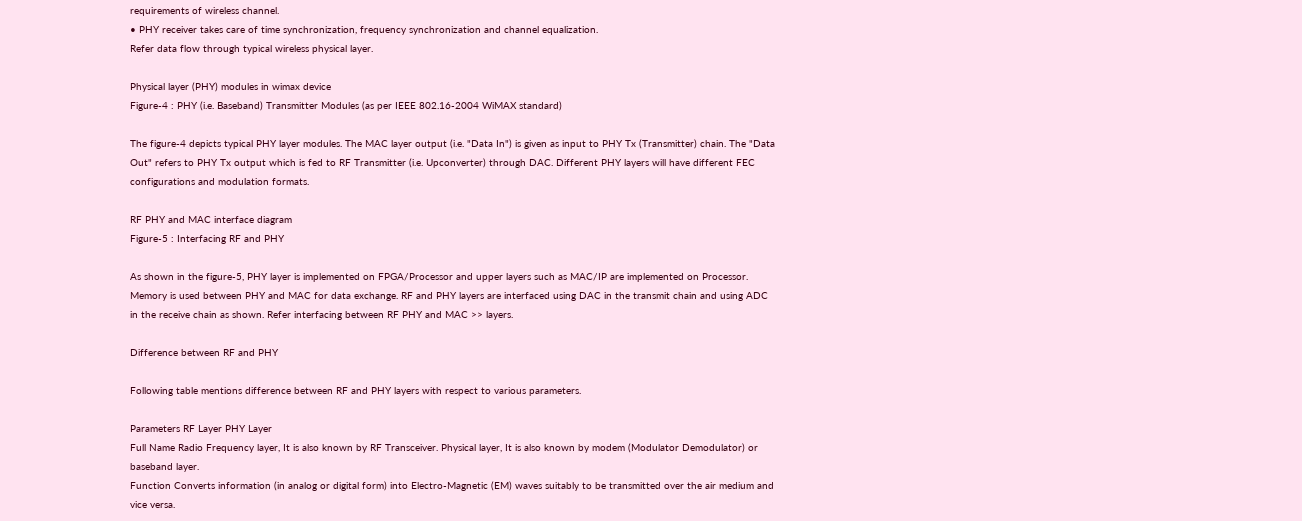requirements of wireless channel.
• PHY receiver takes care of time synchronization, frequency synchronization and channel equalization.
Refer data flow through typical wireless physical layer.

Physical layer (PHY) modules in wimax device
Figure-4 : PHY (i.e. Baseband) Transmitter Modules (as per IEEE 802.16-2004 WiMAX standard)

The figure-4 depicts typical PHY layer modules. The MAC layer output (i.e. "Data In") is given as input to PHY Tx (Transmitter) chain. The "Data Out" refers to PHY Tx output which is fed to RF Transmitter (i.e. Upconverter) through DAC. Different PHY layers will have different FEC configurations and modulation formats.

RF PHY and MAC interface diagram
Figure-5 : Interfacing RF and PHY

As shown in the figure-5, PHY layer is implemented on FPGA/Processor and upper layers such as MAC/IP are implemented on Processor. Memory is used between PHY and MAC for data exchange. RF and PHY layers are interfaced using DAC in the transmit chain and using ADC in the receive chain as shown. Refer interfacing between RF PHY and MAC >> layers.

Difference between RF and PHY

Following table mentions difference between RF and PHY layers with respect to various parameters.

Parameters RF Layer PHY Layer
Full Name Radio Frequency layer, It is also known by RF Transceiver. Physical layer, It is also known by modem (Modulator Demodulator) or baseband layer.
Function Converts information (in analog or digital form) into Electro-Magnetic (EM) waves suitably to be transmitted over the air medium and vice versa.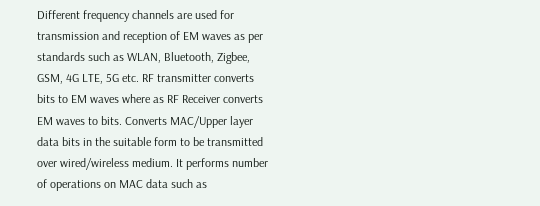Different frequency channels are used for transmission and reception of EM waves as per standards such as WLAN, Bluetooth, Zigbee, GSM, 4G LTE, 5G etc. RF transmitter converts bits to EM waves where as RF Receiver converts EM waves to bits. Converts MAC/Upper layer data bits in the suitable form to be transmitted over wired/wireless medium. It performs number of operations on MAC data such as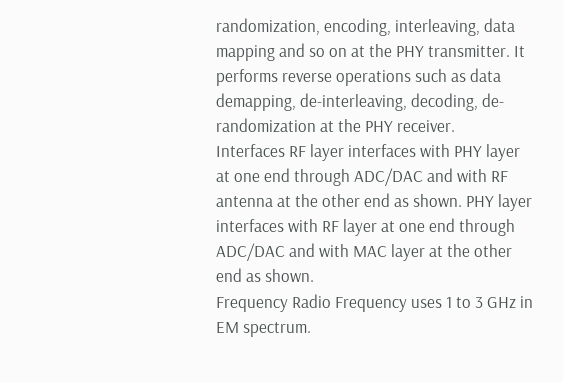randomization, encoding, interleaving, data mapping and so on at the PHY transmitter. It performs reverse operations such as data demapping, de-interleaving, decoding, de-randomization at the PHY receiver.
Interfaces RF layer interfaces with PHY layer at one end through ADC/DAC and with RF antenna at the other end as shown. PHY layer interfaces with RF layer at one end through ADC/DAC and with MAC layer at the other end as shown.
Frequency Radio Frequency uses 1 to 3 GHz in EM spectrum.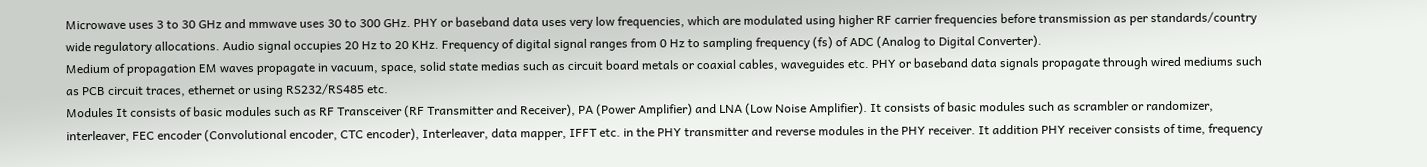Microwave uses 3 to 30 GHz and mmwave uses 30 to 300 GHz. PHY or baseband data uses very low frequencies, which are modulated using higher RF carrier frequencies before transmission as per standards/country wide regulatory allocations. Audio signal occupies 20 Hz to 20 KHz. Frequency of digital signal ranges from 0 Hz to sampling frequency (fs) of ADC (Analog to Digital Converter).
Medium of propagation EM waves propagate in vacuum, space, solid state medias such as circuit board metals or coaxial cables, waveguides etc. PHY or baseband data signals propagate through wired mediums such as PCB circuit traces, ethernet or using RS232/RS485 etc.
Modules It consists of basic modules such as RF Transceiver (RF Transmitter and Receiver), PA (Power Amplifier) and LNA (Low Noise Amplifier). It consists of basic modules such as scrambler or randomizer, interleaver, FEC encoder (Convolutional encoder, CTC encoder), Interleaver, data mapper, IFFT etc. in the PHY transmitter and reverse modules in the PHY receiver. It addition PHY receiver consists of time, frequency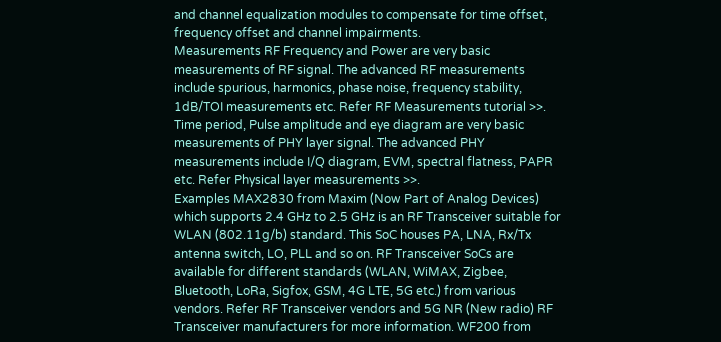and channel equalization modules to compensate for time offset, frequency offset and channel impairments.
Measurements RF Frequency and Power are very basic measurements of RF signal. The advanced RF measurements include spurious, harmonics, phase noise, frequency stability, 1dB/TOI measurements etc. Refer RF Measurements tutorial >>. Time period, Pulse amplitude and eye diagram are very basic measurements of PHY layer signal. The advanced PHY measurements include I/Q diagram, EVM, spectral flatness, PAPR etc. Refer Physical layer measurements >>.
Examples MAX2830 from Maxim (Now Part of Analog Devices) which supports 2.4 GHz to 2.5 GHz is an RF Transceiver suitable for WLAN (802.11g/b) standard. This SoC houses PA, LNA, Rx/Tx antenna switch, LO, PLL and so on. RF Transceiver SoCs are available for different standards (WLAN, WiMAX, Zigbee, Bluetooth, LoRa, Sigfox, GSM, 4G LTE, 5G etc.) from various vendors. Refer RF Transceiver vendors and 5G NR (New radio) RF Transceiver manufacturers for more information. WF200 from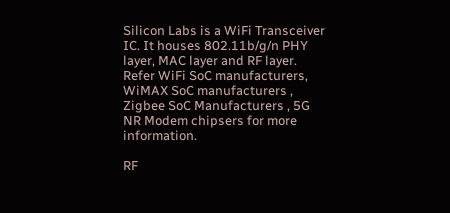Silicon Labs is a WiFi Transceiver IC. It houses 802.11b/g/n PHY layer, MAC layer and RF layer. Refer WiFi SoC manufacturers, WiMAX SoC manufacturers , Zigbee SoC Manufacturers , 5G NR Modem chipsers for more information.

RF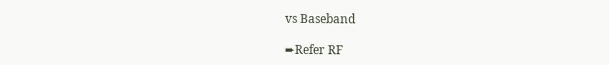vs Baseband

➨Refer RF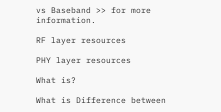vs Baseband >> for more information.

RF layer resources

PHY layer resources

What is?

What is Difference between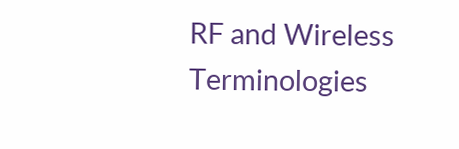RF and Wireless Terminologies